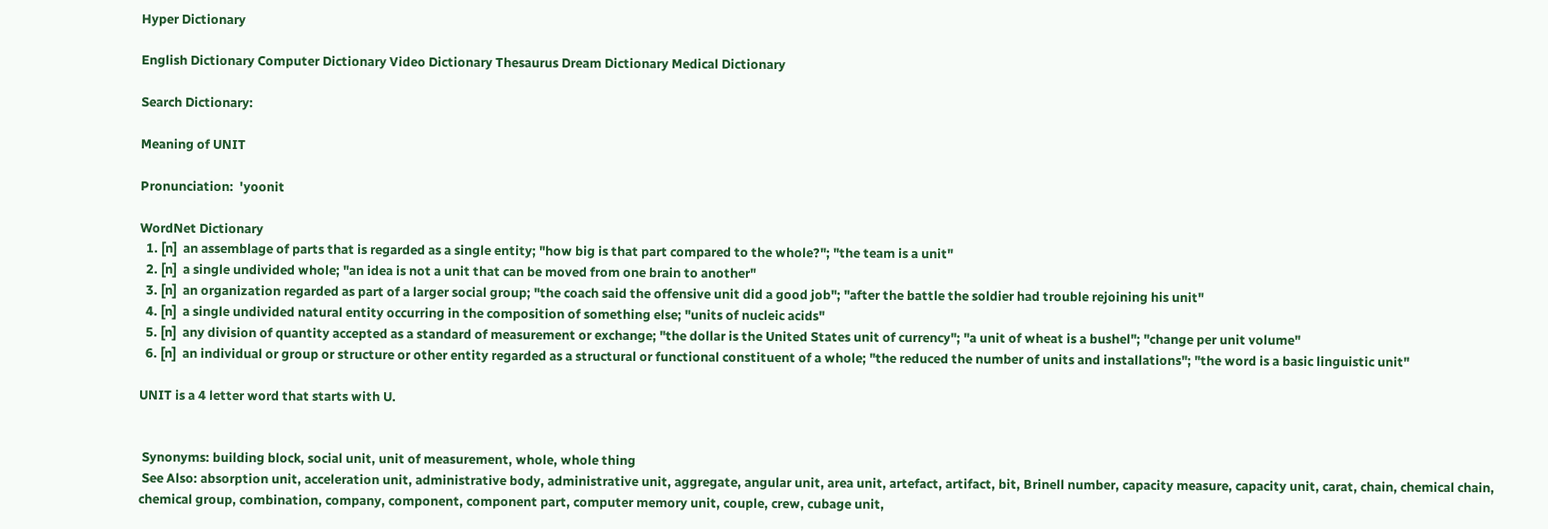Hyper Dictionary

English Dictionary Computer Dictionary Video Dictionary Thesaurus Dream Dictionary Medical Dictionary

Search Dictionary:

Meaning of UNIT

Pronunciation:  'yoonit

WordNet Dictionary
  1. [n]  an assemblage of parts that is regarded as a single entity; "how big is that part compared to the whole?"; "the team is a unit"
  2. [n]  a single undivided whole; "an idea is not a unit that can be moved from one brain to another"
  3. [n]  an organization regarded as part of a larger social group; "the coach said the offensive unit did a good job"; "after the battle the soldier had trouble rejoining his unit"
  4. [n]  a single undivided natural entity occurring in the composition of something else; "units of nucleic acids"
  5. [n]  any division of quantity accepted as a standard of measurement or exchange; "the dollar is the United States unit of currency"; "a unit of wheat is a bushel"; "change per unit volume"
  6. [n]  an individual or group or structure or other entity regarded as a structural or functional constituent of a whole; "the reduced the number of units and installations"; "the word is a basic linguistic unit"

UNIT is a 4 letter word that starts with U.


 Synonyms: building block, social unit, unit of measurement, whole, whole thing
 See Also: absorption unit, acceleration unit, administrative body, administrative unit, aggregate, angular unit, area unit, artefact, artifact, bit, Brinell number, capacity measure, capacity unit, carat, chain, chemical chain, chemical group, combination, company, component, component part, computer memory unit, couple, crew, cubage unit,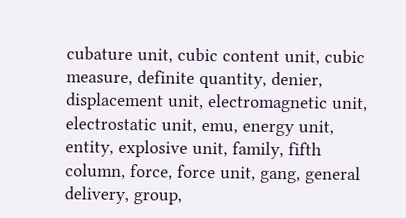cubature unit, cubic content unit, cubic measure, definite quantity, denier, displacement unit, electromagnetic unit, electrostatic unit, emu, energy unit, entity, explosive unit, family, fifth column, force, force unit, gang, general delivery, group,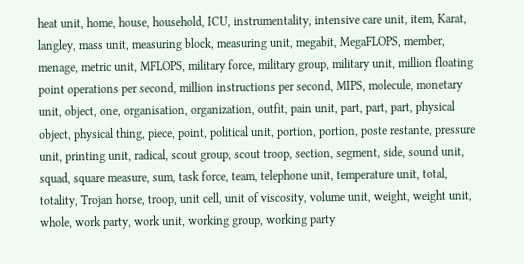heat unit, home, house, household, ICU, instrumentality, intensive care unit, item, Karat, langley, mass unit, measuring block, measuring unit, megabit, MegaFLOPS, member, menage, metric unit, MFLOPS, military force, military group, military unit, million floating point operations per second, million instructions per second, MIPS, molecule, monetary unit, object, one, organisation, organization, outfit, pain unit, part, part, part, physical object, physical thing, piece, point, political unit, portion, portion, poste restante, pressure unit, printing unit, radical, scout group, scout troop, section, segment, side, sound unit, squad, square measure, sum, task force, team, telephone unit, temperature unit, total, totality, Trojan horse, troop, unit cell, unit of viscosity, volume unit, weight, weight unit, whole, work party, work unit, working group, working party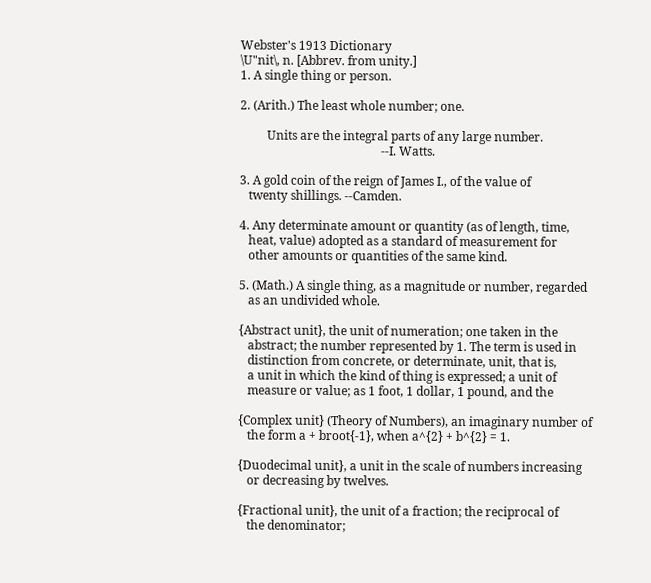Webster's 1913 Dictionary
\U"nit\, n. [Abbrev. from unity.]
1. A single thing or person.

2. (Arith.) The least whole number; one.

         Units are the integral parts of any large number.
                                               --I. Watts.

3. A gold coin of the reign of James I., of the value of
   twenty shillings. --Camden.

4. Any determinate amount or quantity (as of length, time,
   heat, value) adopted as a standard of measurement for
   other amounts or quantities of the same kind.

5. (Math.) A single thing, as a magnitude or number, regarded
   as an undivided whole.

{Abstract unit}, the unit of numeration; one taken in the
   abstract; the number represented by 1. The term is used in
   distinction from concrete, or determinate, unit, that is,
   a unit in which the kind of thing is expressed; a unit of
   measure or value; as 1 foot, 1 dollar, 1 pound, and the

{Complex unit} (Theory of Numbers), an imaginary number of
   the form a + broot{-1}, when a^{2} + b^{2} = 1.

{Duodecimal unit}, a unit in the scale of numbers increasing
   or decreasing by twelves.

{Fractional unit}, the unit of a fraction; the reciprocal of
   the denominator;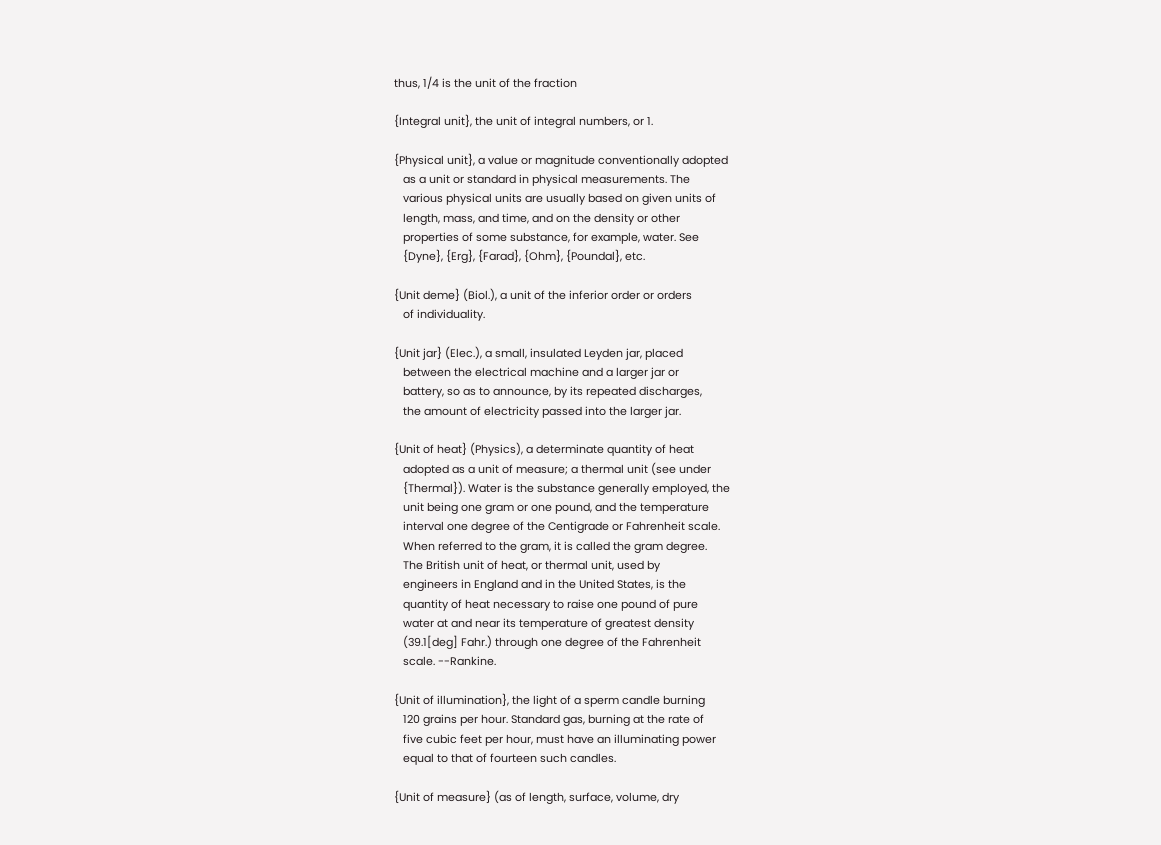thus, 1/4 is the unit of the fraction

{Integral unit}, the unit of integral numbers, or 1.

{Physical unit}, a value or magnitude conventionally adopted
   as a unit or standard in physical measurements. The
   various physical units are usually based on given units of
   length, mass, and time, and on the density or other
   properties of some substance, for example, water. See
   {Dyne}, {Erg}, {Farad}, {Ohm}, {Poundal}, etc.

{Unit deme} (Biol.), a unit of the inferior order or orders
   of individuality.

{Unit jar} (Elec.), a small, insulated Leyden jar, placed
   between the electrical machine and a larger jar or
   battery, so as to announce, by its repeated discharges,
   the amount of electricity passed into the larger jar.

{Unit of heat} (Physics), a determinate quantity of heat
   adopted as a unit of measure; a thermal unit (see under
   {Thermal}). Water is the substance generally employed, the
   unit being one gram or one pound, and the temperature
   interval one degree of the Centigrade or Fahrenheit scale.
   When referred to the gram, it is called the gram degree.
   The British unit of heat, or thermal unit, used by
   engineers in England and in the United States, is the
   quantity of heat necessary to raise one pound of pure
   water at and near its temperature of greatest density
   (39.1[deg] Fahr.) through one degree of the Fahrenheit
   scale. --Rankine.

{Unit of illumination}, the light of a sperm candle burning
   120 grains per hour. Standard gas, burning at the rate of
   five cubic feet per hour, must have an illuminating power
   equal to that of fourteen such candles.

{Unit of measure} (as of length, surface, volume, dry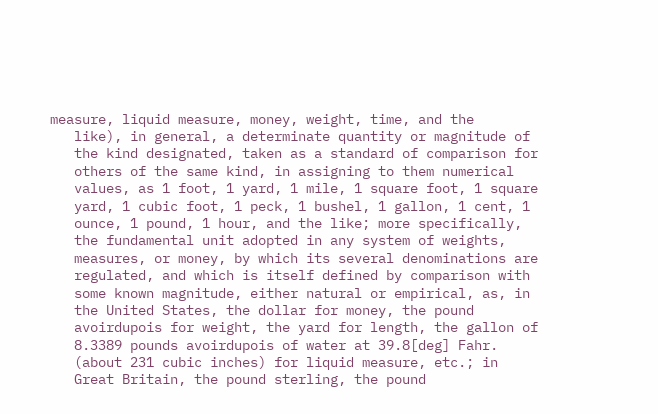measure, liquid measure, money, weight, time, and the
   like), in general, a determinate quantity or magnitude of
   the kind designated, taken as a standard of comparison for
   others of the same kind, in assigning to them numerical
   values, as 1 foot, 1 yard, 1 mile, 1 square foot, 1 square
   yard, 1 cubic foot, 1 peck, 1 bushel, 1 gallon, 1 cent, 1
   ounce, 1 pound, 1 hour, and the like; more specifically,
   the fundamental unit adopted in any system of weights,
   measures, or money, by which its several denominations are
   regulated, and which is itself defined by comparison with
   some known magnitude, either natural or empirical, as, in
   the United States, the dollar for money, the pound
   avoirdupois for weight, the yard for length, the gallon of
   8.3389 pounds avoirdupois of water at 39.8[deg] Fahr.
   (about 231 cubic inches) for liquid measure, etc.; in
   Great Britain, the pound sterling, the pound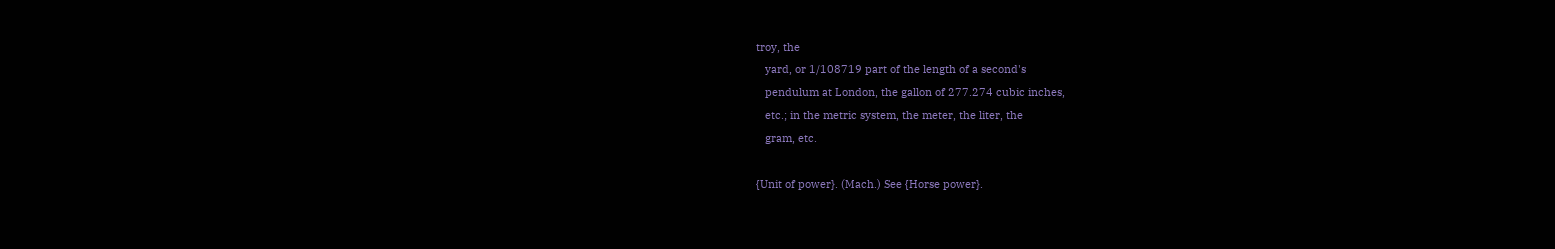troy, the
   yard, or 1/108719 part of the length of a second's
   pendulum at London, the gallon of 277.274 cubic inches,
   etc.; in the metric system, the meter, the liter, the
   gram, etc.

{Unit of power}. (Mach.) See {Horse power}.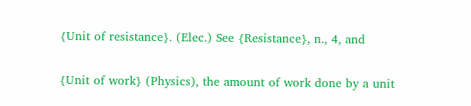{Unit of resistance}. (Elec.) See {Resistance}, n., 4, and

{Unit of work} (Physics), the amount of work done by a unit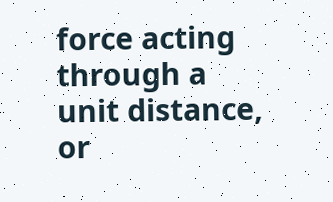force acting through a unit distance, or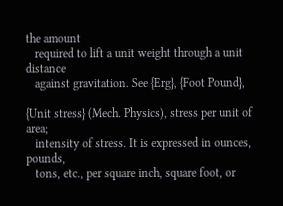the amount
   required to lift a unit weight through a unit distance
   against gravitation. See {Erg}, {Foot Pound},

{Unit stress} (Mech. Physics), stress per unit of area;
   intensity of stress. It is expressed in ounces, pounds,
   tons, etc., per square inch, square foot, or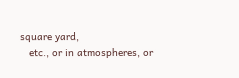square yard,
   etc., or in atmospheres, or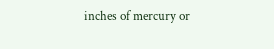inches of mercury or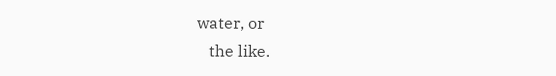water, or
   the like.